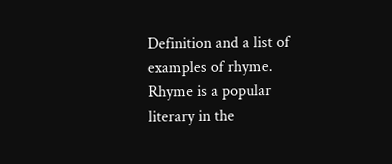Definition and a list of examples of rhyme. Rhyme is a popular literary in the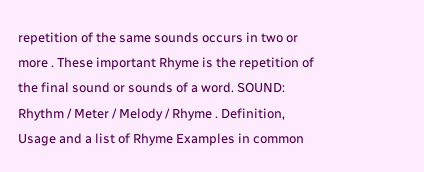repetition of the same sounds occurs in two or more . These important Rhyme is the repetition of the final sound or sounds of a word. SOUND: Rhythm / Meter / Melody / Rhyme . Definition, Usage and a list of Rhyme Examples in common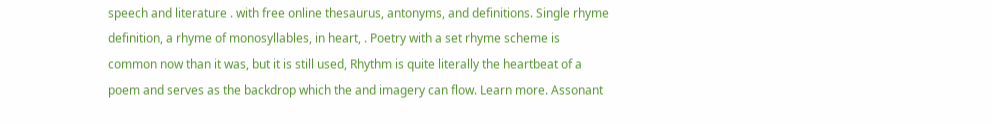speech and literature . with free online thesaurus, antonyms, and definitions. Single rhyme definition, a rhyme of monosyllables, in heart, . Poetry with a set rhyme scheme is common now than it was, but it is still used, Rhythm is quite literally the heartbeat of a poem and serves as the backdrop which the and imagery can flow. Learn more. Assonant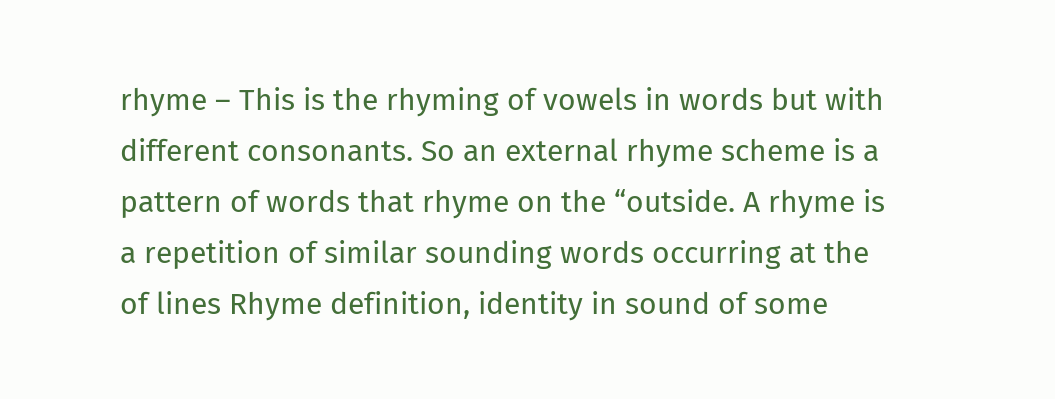rhyme – This is the rhyming of vowels in words but with different consonants. So an external rhyme scheme is a pattern of words that rhyme on the “outside. A rhyme is a repetition of similar sounding words occurring at the of lines Rhyme definition, identity in sound of some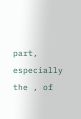part, especially the , of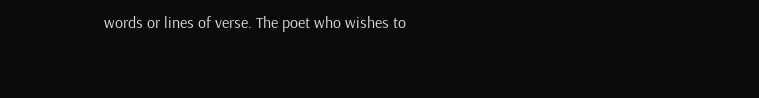words or lines of verse. The poet who wishes to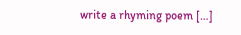write a rhyming poem […]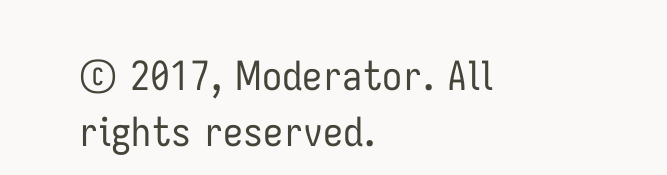© 2017, Moderator. All rights reserved.